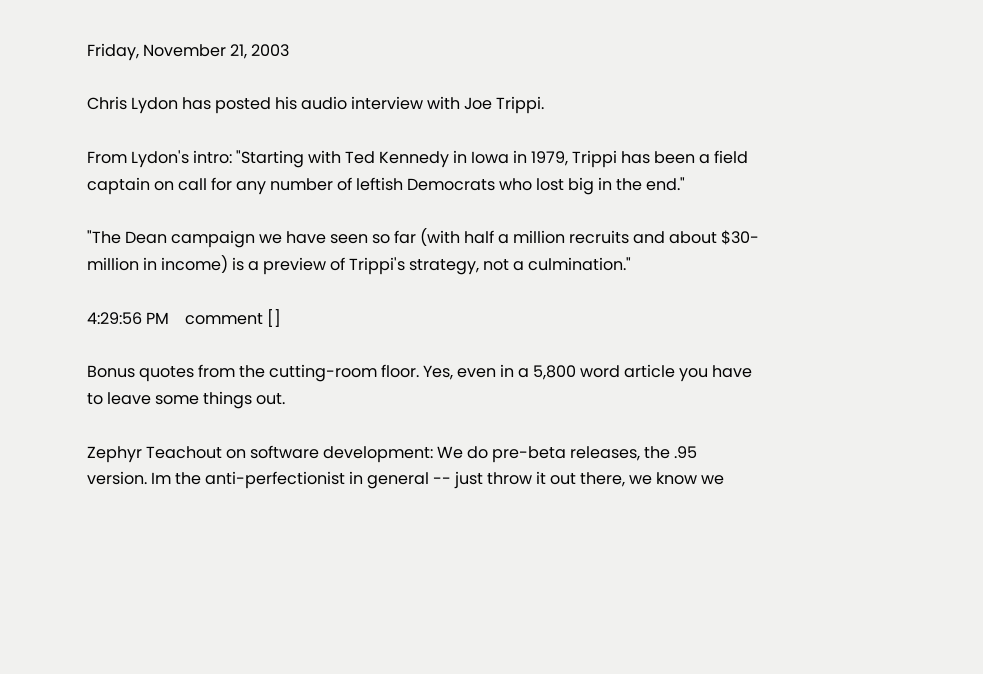Friday, November 21, 2003

Chris Lydon has posted his audio interview with Joe Trippi.

From Lydon's intro: "Starting with Ted Kennedy in Iowa in 1979, Trippi has been a field captain on call for any number of leftish Democrats who lost big in the end."

"The Dean campaign we have seen so far (with half a million recruits and about $30-million in income) is a preview of Trippi's strategy, not a culmination."

4:29:56 PM    comment []

Bonus quotes from the cutting-room floor. Yes, even in a 5,800 word article you have to leave some things out.

Zephyr Teachout on software development: We do pre-beta releases, the .95 version. Im the anti-perfectionist in general -- just throw it out there, we know we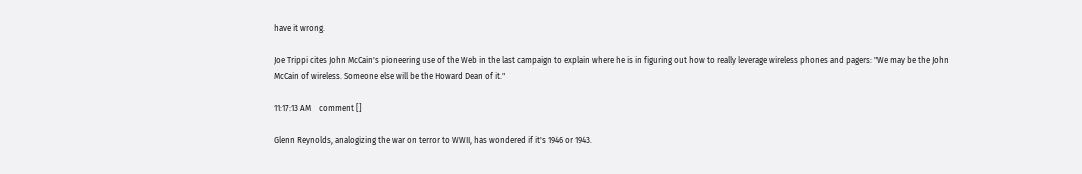have it wrong.

Joe Trippi cites John McCain's pioneering use of the Web in the last campaign to explain where he is in figuring out how to really leverage wireless phones and pagers: "We may be the John McCain of wireless. Someone else will be the Howard Dean of it."

11:17:13 AM    comment []

Glenn Reynolds, analogizing the war on terror to WWII, has wondered if it's 1946 or 1943.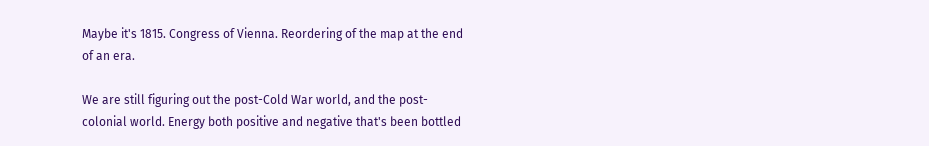Maybe it's 1815. Congress of Vienna. Reordering of the map at the end of an era.

We are still figuring out the post-Cold War world, and the post-colonial world. Energy both positive and negative that's been bottled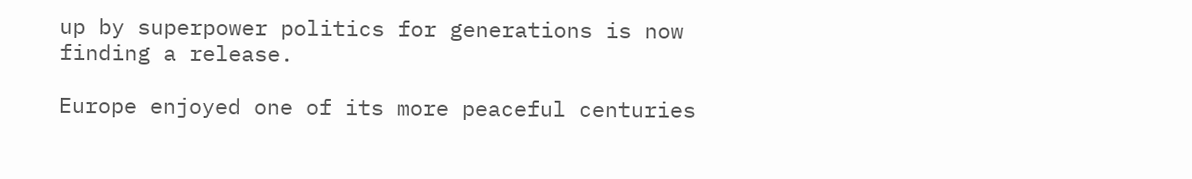up by superpower politics for generations is now finding a release.

Europe enjoyed one of its more peaceful centuries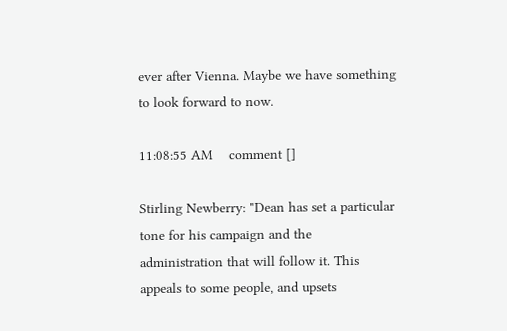ever after Vienna. Maybe we have something to look forward to now.

11:08:55 AM    comment []

Stirling Newberry: "Dean has set a particular tone for his campaign and the administration that will follow it. This appeals to some people, and upsets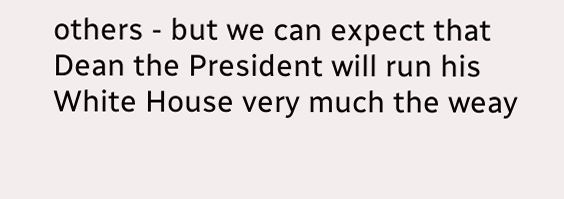others - but we can expect that Dean the President will run his White House very much the weay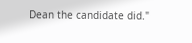Dean the candidate did."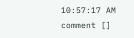10:57:17 AM    comment []